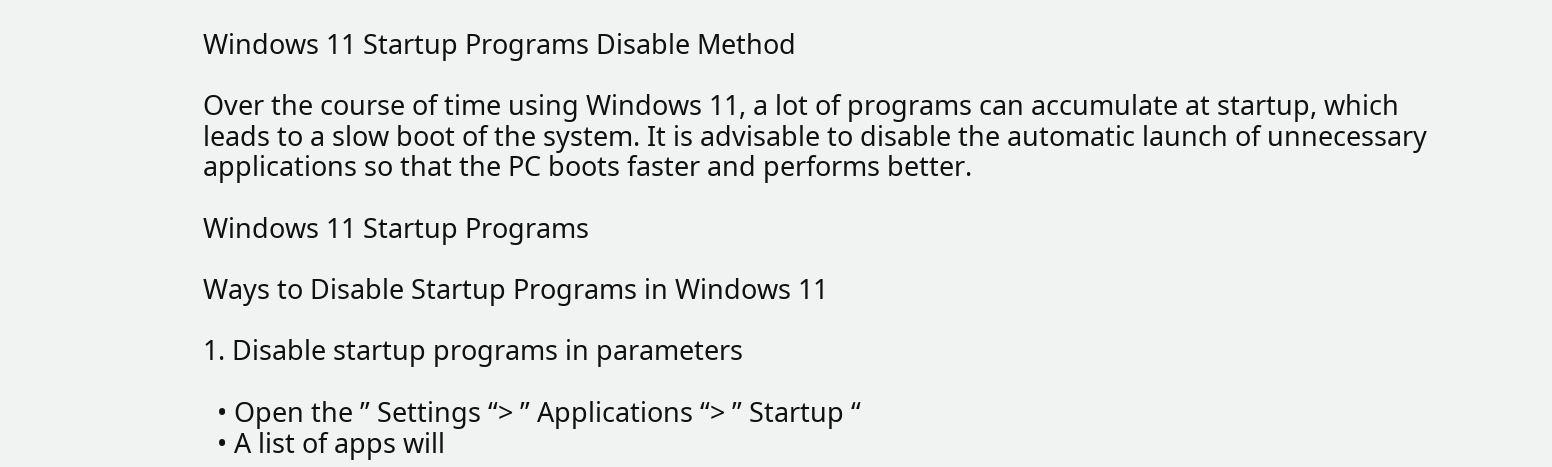Windows 11 Startup Programs Disable Method

Over the course of time using Windows 11, a lot of programs can accumulate at startup, which leads to a slow boot of the system. It is advisable to disable the automatic launch of unnecessary applications so that the PC boots faster and performs better.

Windows 11 Startup Programs

Ways to Disable Startup Programs in Windows 11

1. Disable startup programs in parameters

  • Open the ” Settings “> ” Applications “> ” Startup “
  • A list of apps will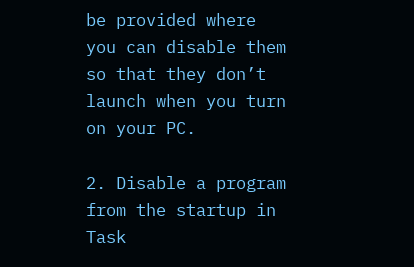be provided where you can disable them so that they don’t launch when you turn on your PC.

2. Disable a program from the startup in Task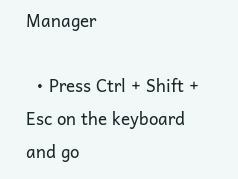Manager

  • Press Ctrl + Shift + Esc on the keyboard and go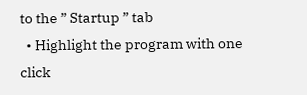to the ” Startup ” tab
  • Highlight the program with one click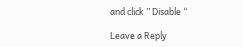and click ” Disable “

Leave a Reply